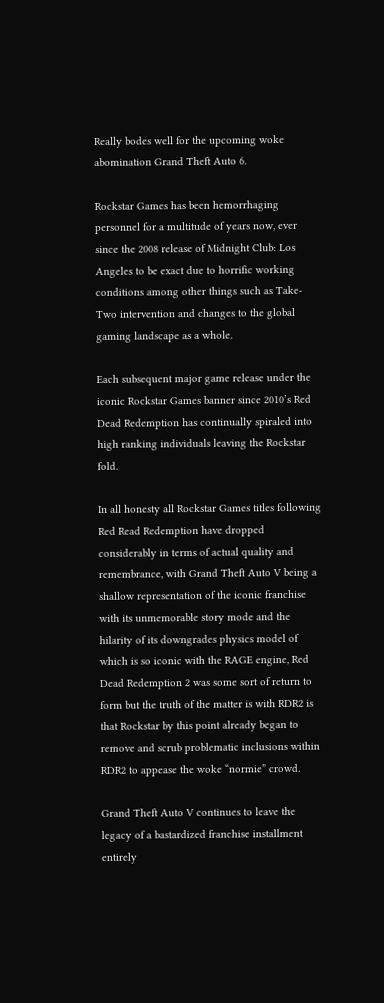Really bodes well for the upcoming woke abomination Grand Theft Auto 6.

Rockstar Games has been hemorrhaging personnel for a multitude of years now, ever since the 2008 release of Midnight Club: Los Angeles to be exact due to horrific working conditions among other things such as Take-Two intervention and changes to the global gaming landscape as a whole.

Each subsequent major game release under the iconic Rockstar Games banner since 2010’s Red Dead Redemption has continually spiraled into high ranking individuals leaving the Rockstar fold.

In all honesty all Rockstar Games titles following Red Read Redemption have dropped considerably in terms of actual quality and remembrance, with Grand Theft Auto V being a shallow representation of the iconic franchise with its unmemorable story mode and the hilarity of its downgrades physics model of which is so iconic with the RAGE engine, Red Dead Redemption 2 was some sort of return to form but the truth of the matter is with RDR2 is that Rockstar by this point already began to remove and scrub problematic inclusions within RDR2 to appease the woke “normie” crowd.

Grand Theft Auto V continues to leave the legacy of a bastardized franchise installment entirely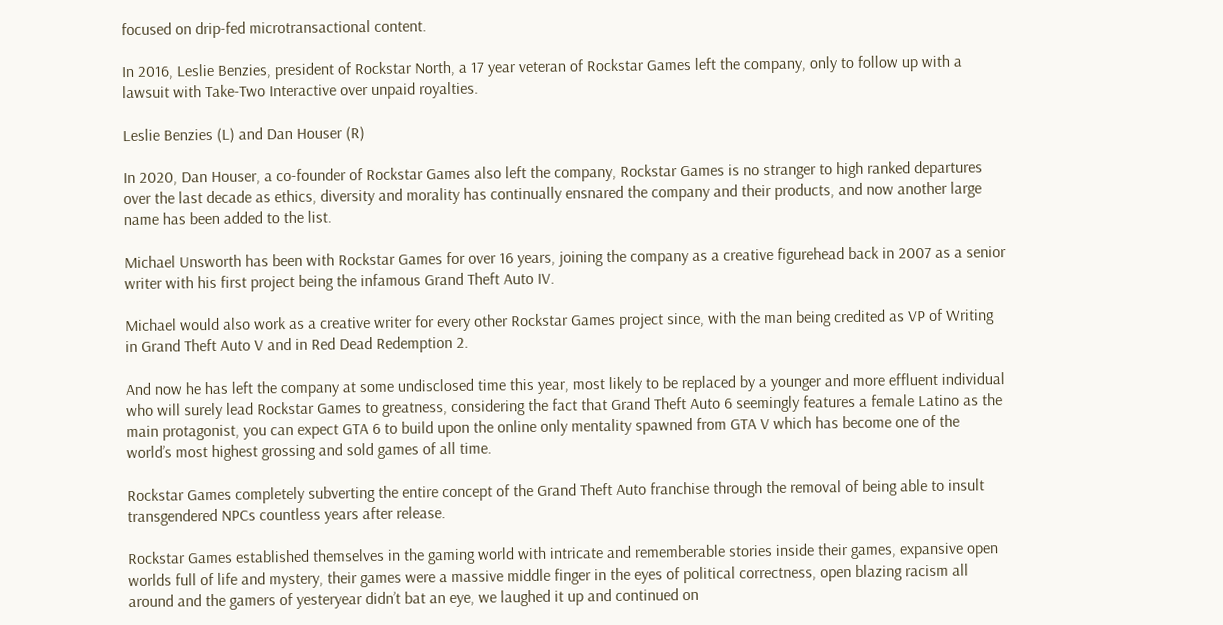focused on drip-fed microtransactional content.

In 2016, Leslie Benzies, president of Rockstar North, a 17 year veteran of Rockstar Games left the company, only to follow up with a lawsuit with Take-Two Interactive over unpaid royalties.

Leslie Benzies (L) and Dan Houser (R)

In 2020, Dan Houser, a co-founder of Rockstar Games also left the company, Rockstar Games is no stranger to high ranked departures over the last decade as ethics, diversity and morality has continually ensnared the company and their products, and now another large name has been added to the list.

Michael Unsworth has been with Rockstar Games for over 16 years, joining the company as a creative figurehead back in 2007 as a senior writer with his first project being the infamous Grand Theft Auto IV.

Michael would also work as a creative writer for every other Rockstar Games project since, with the man being credited as VP of Writing in Grand Theft Auto V and in Red Dead Redemption 2.

And now he has left the company at some undisclosed time this year, most likely to be replaced by a younger and more effluent individual who will surely lead Rockstar Games to greatness, considering the fact that Grand Theft Auto 6 seemingly features a female Latino as the main protagonist, you can expect GTA 6 to build upon the online only mentality spawned from GTA V which has become one of the world’s most highest grossing and sold games of all time.

Rockstar Games completely subverting the entire concept of the Grand Theft Auto franchise through the removal of being able to insult transgendered NPCs countless years after release.

Rockstar Games established themselves in the gaming world with intricate and rememberable stories inside their games, expansive open worlds full of life and mystery, their games were a massive middle finger in the eyes of political correctness, open blazing racism all around and the gamers of yesteryear didn’t bat an eye, we laughed it up and continued on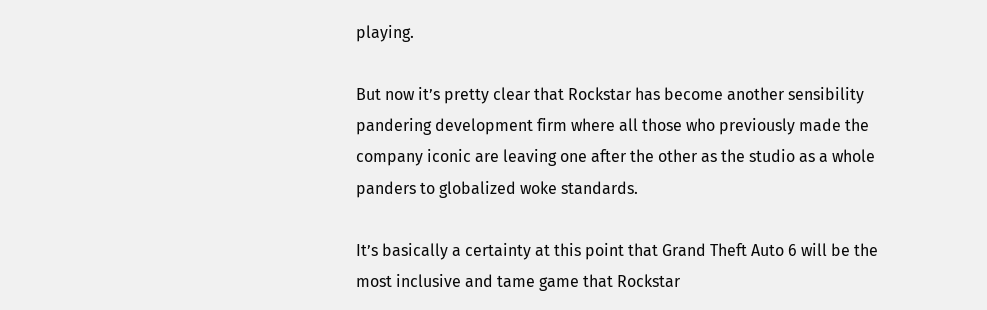playing.

But now it’s pretty clear that Rockstar has become another sensibility pandering development firm where all those who previously made the company iconic are leaving one after the other as the studio as a whole panders to globalized woke standards.

It’s basically a certainty at this point that Grand Theft Auto 6 will be the most inclusive and tame game that Rockstar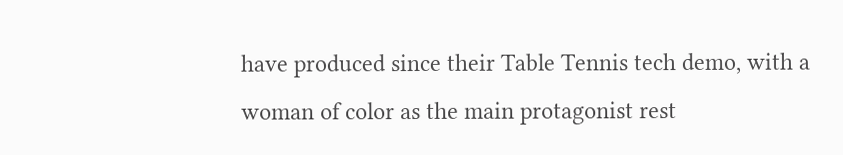have produced since their Table Tennis tech demo, with a woman of color as the main protagonist rest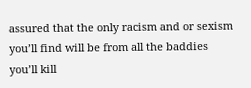assured that the only racism and or sexism you’ll find will be from all the baddies you’ll kill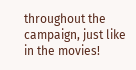throughout the campaign, just like in the movies!